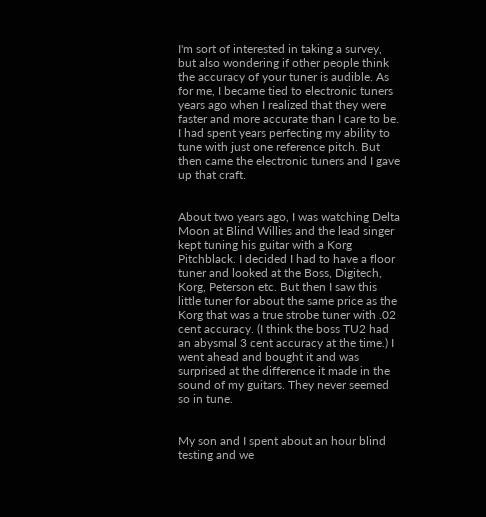I'm sort of interested in taking a survey, but also wondering if other people think the accuracy of your tuner is audible. As for me, I became tied to electronic tuners years ago when I realized that they were faster and more accurate than I care to be. I had spent years perfecting my ability to tune with just one reference pitch. But then came the electronic tuners and I gave up that craft.


About two years ago, I was watching Delta Moon at Blind Willies and the lead singer kept tuning his guitar with a Korg Pitchblack. I decided I had to have a floor tuner and looked at the Boss, Digitech, Korg, Peterson etc. But then I saw this little tuner for about the same price as the Korg that was a true strobe tuner with .02 cent accuracy. (I think the boss TU2 had an abysmal 3 cent accuracy at the time.) I went ahead and bought it and was surprised at the difference it made in the sound of my guitars. They never seemed so in tune.


My son and I spent about an hour blind testing and we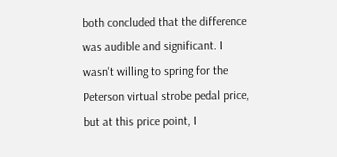both concluded that the difference was audible and significant. I wasn't willing to spring for the Peterson virtual strobe pedal price, but at this price point, I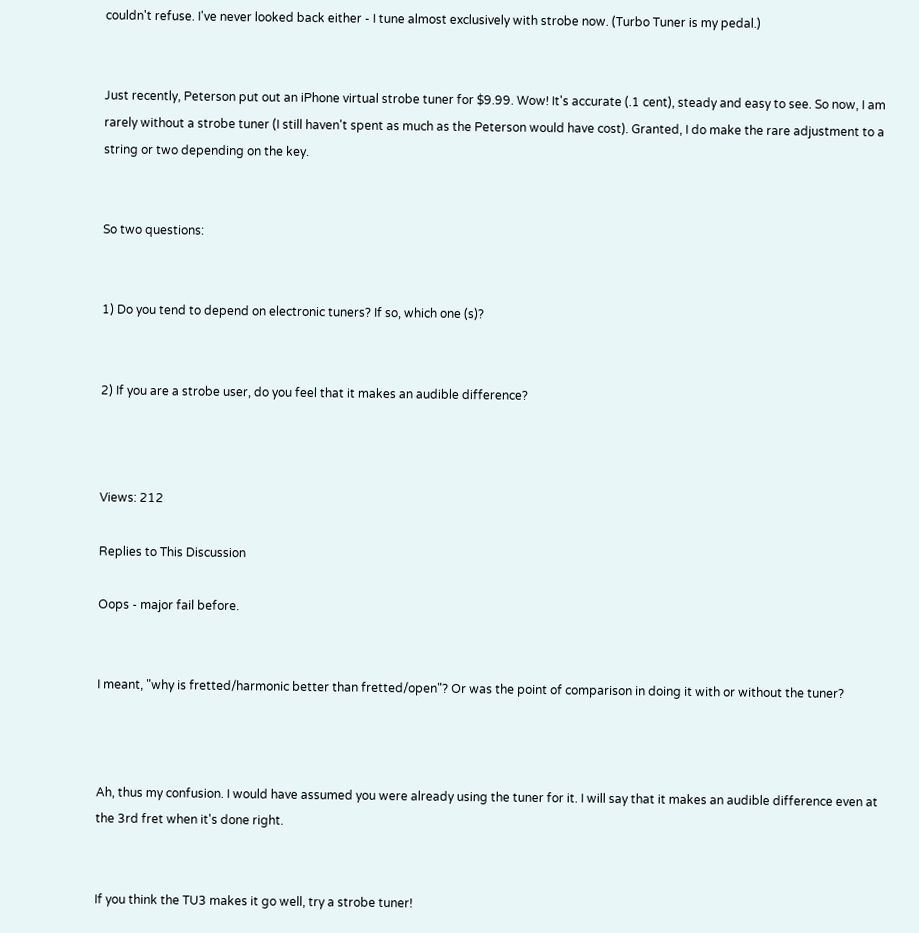couldn't refuse. I've never looked back either - I tune almost exclusively with strobe now. (Turbo Tuner is my pedal.)


Just recently, Peterson put out an iPhone virtual strobe tuner for $9.99. Wow! It's accurate (.1 cent), steady and easy to see. So now, I am rarely without a strobe tuner (I still haven't spent as much as the Peterson would have cost). Granted, I do make the rare adjustment to a string or two depending on the key.


So two questions:


1) Do you tend to depend on electronic tuners? If so, which one (s)?


2) If you are a strobe user, do you feel that it makes an audible difference?



Views: 212

Replies to This Discussion

Oops - major fail before.


I meant, "why is fretted/harmonic better than fretted/open"? Or was the point of comparison in doing it with or without the tuner?



Ah, thus my confusion. I would have assumed you were already using the tuner for it. I will say that it makes an audible difference even at the 3rd fret when it's done right.


If you think the TU3 makes it go well, try a strobe tuner!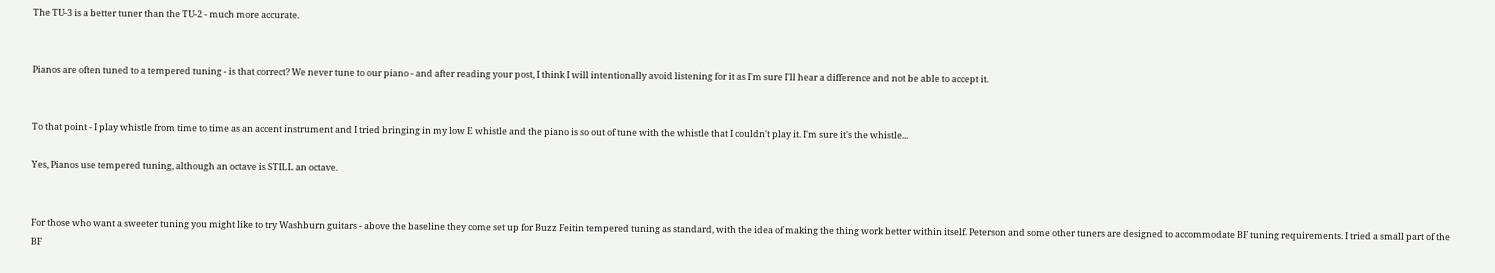The TU-3 is a better tuner than the TU-2 - much more accurate.


Pianos are often tuned to a tempered tuning - is that correct? We never tune to our piano - and after reading your post, I think I will intentionally avoid listening for it as I'm sure I'll hear a difference and not be able to accept it.


To that point - I play whistle from time to time as an accent instrument and I tried bringing in my low E whistle and the piano is so out of tune with the whistle that I couldn't play it. I'm sure it's the whistle...

Yes, Pianos use tempered tuning, although an octave is STILL an octave.


For those who want a sweeter tuning you might like to try Washburn guitars - above the baseline they come set up for Buzz Feitin tempered tuning as standard, with the idea of making the thing work better within itself. Peterson and some other tuners are designed to accommodate BF tuning requirements. I tried a small part of the BF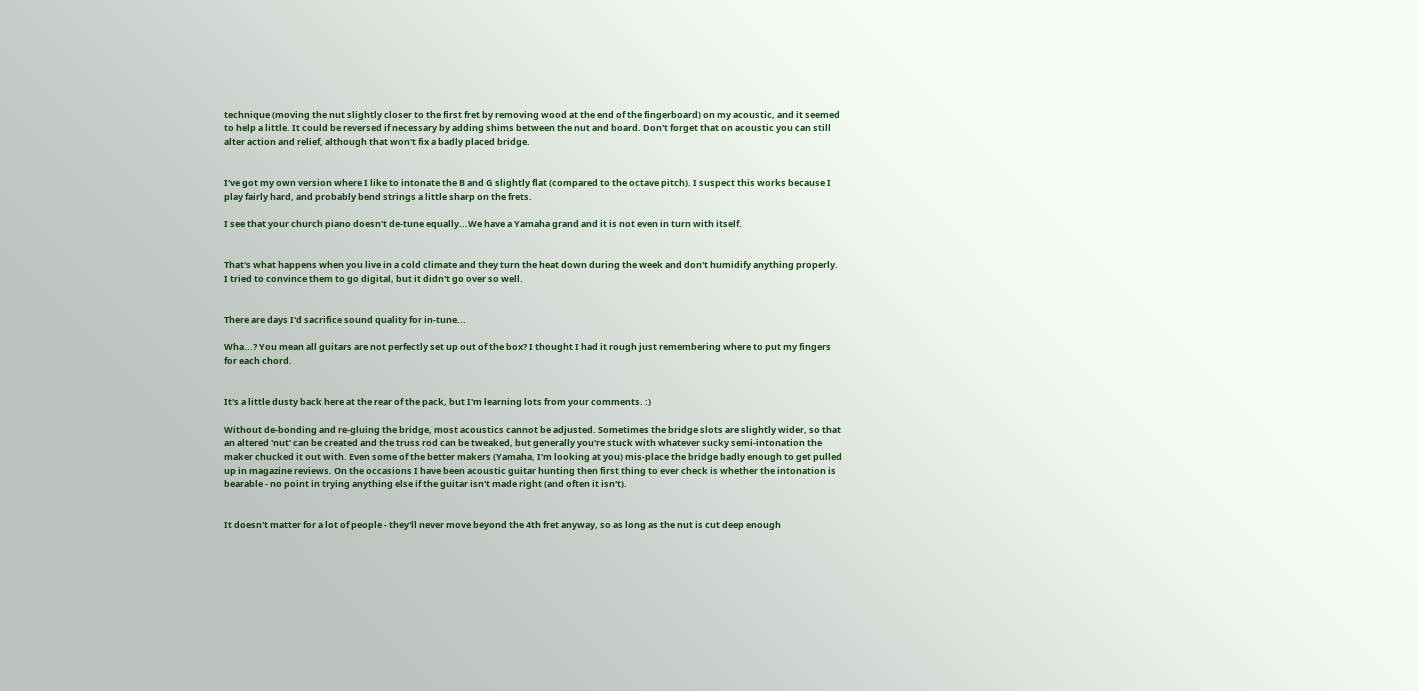technique (moving the nut slightly closer to the first fret by removing wood at the end of the fingerboard) on my acoustic, and it seemed to help a little. It could be reversed if necessary by adding shims between the nut and board. Don't forget that on acoustic you can still alter action and relief, although that won't fix a badly placed bridge.


I've got my own version where I like to intonate the B and G slightly flat (compared to the octave pitch). I suspect this works because I play fairly hard, and probably bend strings a little sharp on the frets.

I see that your church piano doesn't de-tune equally...We have a Yamaha grand and it is not even in turn with itself.


That's what happens when you live in a cold climate and they turn the heat down during the week and don't humidify anything properly. I tried to convince them to go digital, but it didn't go over so well.


There are days I'd sacrifice sound quality for in-tune...

Wha...? You mean all guitars are not perfectly set up out of the box? I thought I had it rough just remembering where to put my fingers for each chord.


It's a little dusty back here at the rear of the pack, but I'm learning lots from your comments. :)

Without de-bonding and re-gluing the bridge, most acoustics cannot be adjusted. Sometimes the bridge slots are slightly wider, so that an altered 'nut' can be created and the truss rod can be tweaked, but generally you're stuck with whatever sucky semi-intonation the maker chucked it out with. Even some of the better makers (Yamaha, I'm looking at you) mis-place the bridge badly enough to get pulled up in magazine reviews. On the occasions I have been acoustic guitar hunting then first thing to ever check is whether the intonation is bearable - no point in trying anything else if the guitar isn't made right (and often it isn't).


It doesn't matter for a lot of people - they'll never move beyond the 4th fret anyway, so as long as the nut is cut deep enough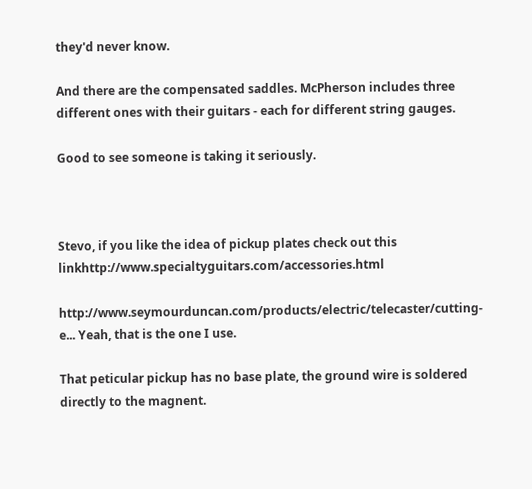they'd never know.

And there are the compensated saddles. McPherson includes three different ones with their guitars - each for different string gauges.

Good to see someone is taking it seriously.



Stevo, if you like the idea of pickup plates check out this linkhttp://www.specialtyguitars.com/accessories.html

http://www.seymourduncan.com/products/electric/telecaster/cutting-e... Yeah, that is the one I use.

That peticular pickup has no base plate, the ground wire is soldered directly to the magnent.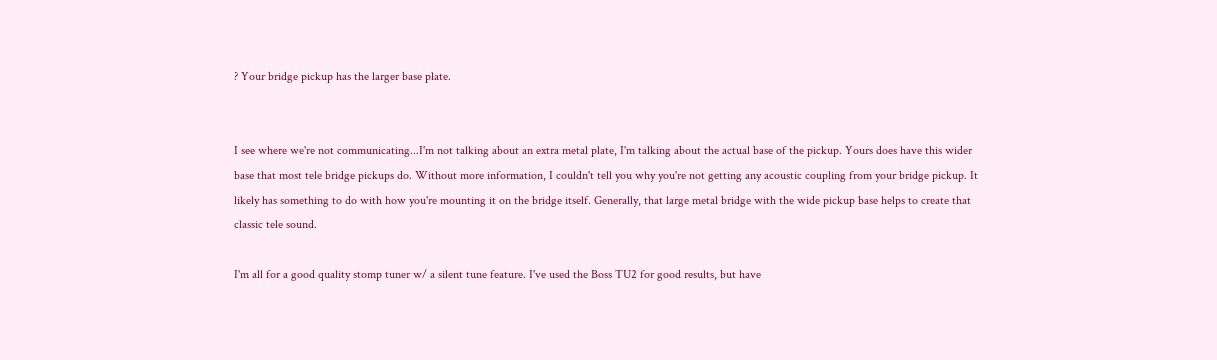? Your bridge pickup has the larger base plate.


I see where we're not communicating...I'm not talking about an extra metal plate, I'm talking about the actual base of the pickup. Yours does have this wider base that most tele bridge pickups do. Without more information, I couldn't tell you why you're not getting any acoustic coupling from your bridge pickup. It likely has something to do with how you're mounting it on the bridge itself. Generally, that large metal bridge with the wide pickup base helps to create that classic tele sound.

I'm all for a good quality stomp tuner w/ a silent tune feature. I've used the Boss TU2 for good results, but have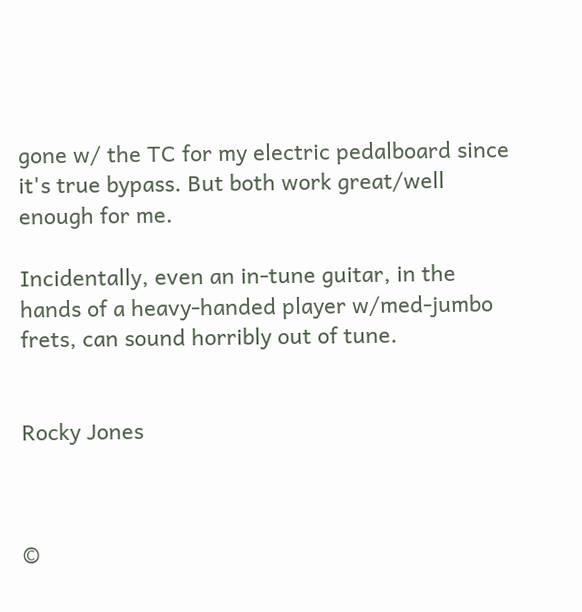gone w/ the TC for my electric pedalboard since it's true bypass. But both work great/well enough for me.

Incidentally, even an in-tune guitar, in the hands of a heavy-handed player w/med-jumbo frets, can sound horribly out of tune.


Rocky Jones



©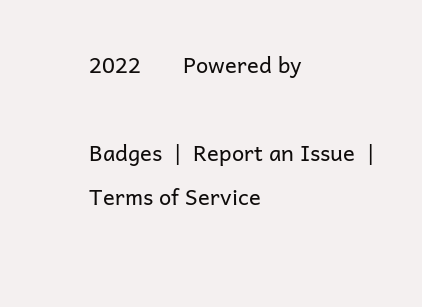2022       Powered by

Badges  |  Report an Issue  |  Terms of Service